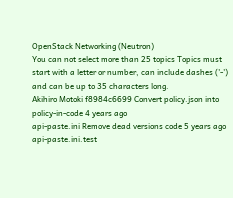OpenStack Networking (Neutron)
You can not select more than 25 topics Topics must start with a letter or number, can include dashes ('-') and can be up to 35 characters long.
Akihiro Motoki f8984c6699 Convert policy.json into policy-in-code 4 years ago
api-paste.ini Remove dead versions code 5 years ago
api-paste.ini.test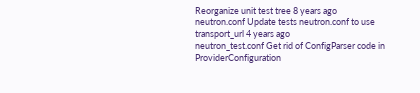Reorganize unit test tree 8 years ago
neutron.conf Update tests neutron.conf to use transport_url 4 years ago
neutron_test.conf Get rid of ConfigParser code in ProviderConfiguration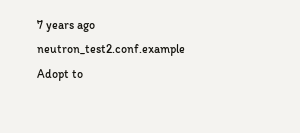7 years ago
neutron_test2.conf.example Adopt to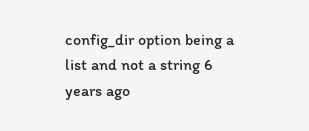config_dir option being a list and not a string 6 years ago